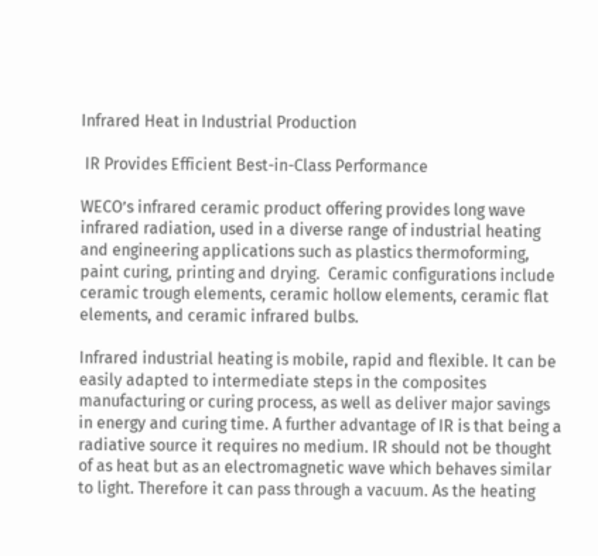Infrared Heat in Industrial Production

 IR Provides Efficient Best-in-Class Performance

WECO’s infrared ceramic product offering provides long wave infrared radiation, used in a diverse range of industrial heating and engineering applications such as plastics thermoforming, paint curing, printing and drying.  Ceramic configurations include ceramic trough elements, ceramic hollow elements, ceramic flat elements, and ceramic infrared bulbs.

Infrared industrial heating is mobile, rapid and flexible. It can be easily adapted to intermediate steps in the composites manufacturing or curing process, as well as deliver major savings in energy and curing time. A further advantage of IR is that being a radiative source it requires no medium. IR should not be thought of as heat but as an electromagnetic wave which behaves similar to light. Therefore it can pass through a vacuum. As the heating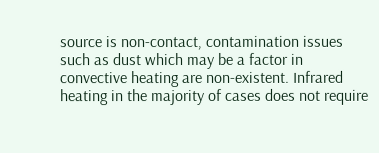source is non-contact, contamination issues such as dust which may be a factor in convective heating are non-existent. Infrared heating in the majority of cases does not require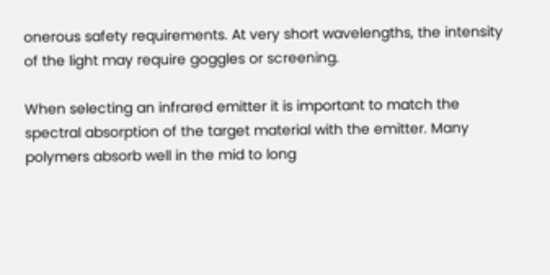onerous safety requirements. At very short wavelengths, the intensity of the light may require goggles or screening.

When selecting an infrared emitter it is important to match the spectral absorption of the target material with the emitter. Many polymers absorb well in the mid to long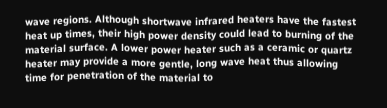wave regions. Although shortwave infrared heaters have the fastest heat up times, their high power density could lead to burning of the material surface. A lower power heater such as a ceramic or quartz heater may provide a more gentle, long wave heat thus allowing time for penetration of the material to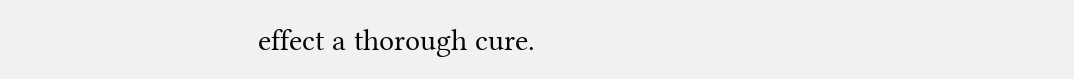effect a thorough cure.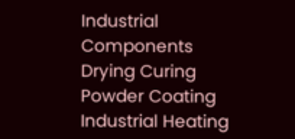Industrial Components
Drying Curing Powder Coating
Industrial Heating